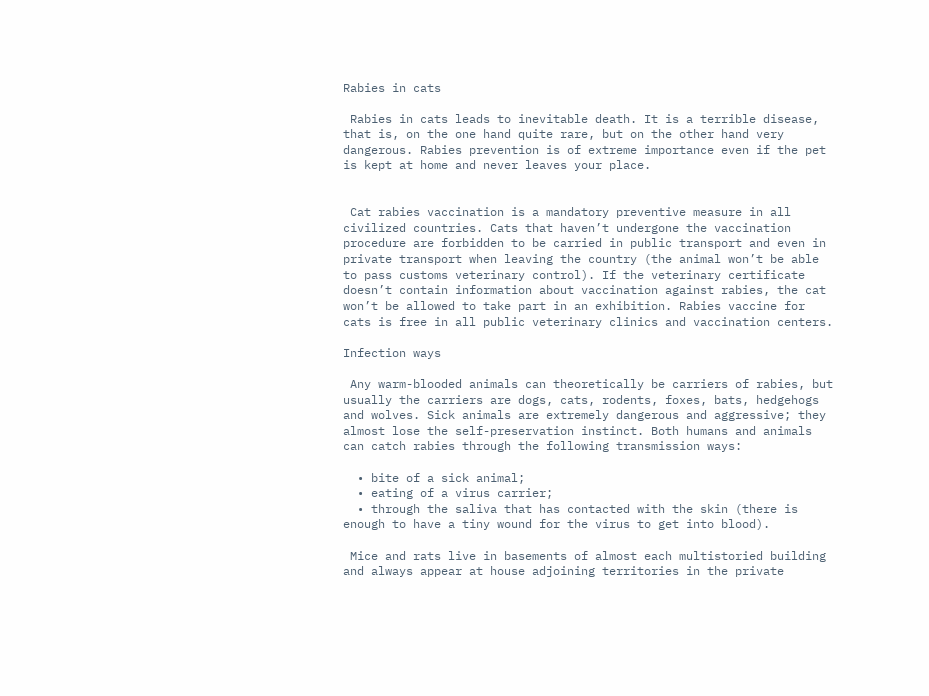Rabies in cats

 Rabies in cats leads to inevitable death. It is a terrible disease, that is, on the one hand quite rare, but on the other hand very dangerous. Rabies prevention is of extreme importance even if the pet is kept at home and never leaves your place.


 Cat rabies vaccination is a mandatory preventive measure in all civilized countries. Cats that haven’t undergone the vaccination procedure are forbidden to be carried in public transport and even in private transport when leaving the country (the animal won’t be able to pass customs veterinary control). If the veterinary certificate doesn’t contain information about vaccination against rabies, the cat won’t be allowed to take part in an exhibition. Rabies vaccine for cats is free in all public veterinary clinics and vaccination centers.

Infection ways

 Any warm-blooded animals can theoretically be carriers of rabies, but usually the carriers are dogs, cats, rodents, foxes, bats, hedgehogs and wolves. Sick animals are extremely dangerous and aggressive; they almost lose the self-preservation instinct. Both humans and animals can catch rabies through the following transmission ways:

  • bite of a sick animal;
  • eating of a virus carrier;
  • through the saliva that has contacted with the skin (there is enough to have a tiny wound for the virus to get into blood).

 Mice and rats live in basements of almost each multistoried building and always appear at house adjoining territories in the private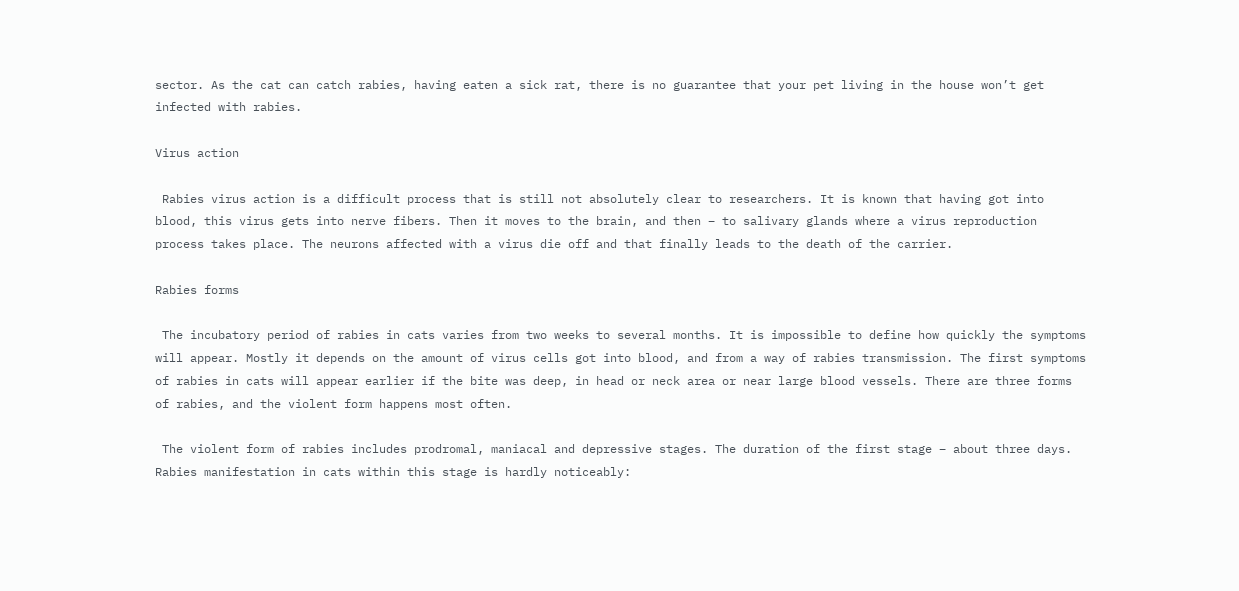sector. As the cat can catch rabies, having eaten a sick rat, there is no guarantee that your pet living in the house won’t get infected with rabies.

Virus action

 Rabies virus action is a difficult process that is still not absolutely clear to researchers. It is known that having got into blood, this virus gets into nerve fibers. Then it moves to the brain, and then – to salivary glands where a virus reproduction process takes place. The neurons affected with a virus die off and that finally leads to the death of the carrier.

Rabies forms

 The incubatory period of rabies in cats varies from two weeks to several months. It is impossible to define how quickly the symptoms will appear. Mostly it depends on the amount of virus cells got into blood, and from a way of rabies transmission. The first symptoms of rabies in cats will appear earlier if the bite was deep, in head or neck area or near large blood vessels. There are three forms of rabies, and the violent form happens most often.

 The violent form of rabies includes prodromal, maniacal and depressive stages. The duration of the first stage – about three days. Rabies manifestation in cats within this stage is hardly noticeably: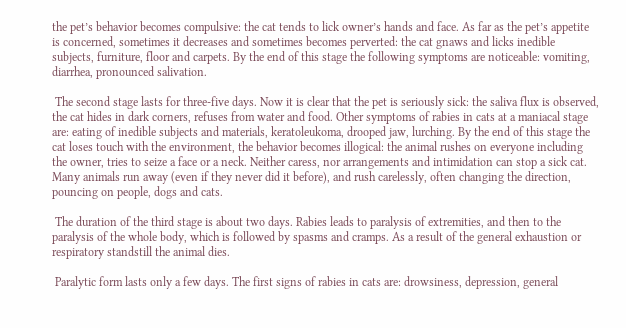the pet’s behavior becomes compulsive: the cat tends to lick owner’s hands and face. As far as the pet’s appetite is concerned, sometimes it decreases and sometimes becomes perverted: the cat gnaws and licks inedible subjects, furniture, floor and carpets. By the end of this stage the following symptoms are noticeable: vomiting, diarrhea, pronounced salivation.

 The second stage lasts for three-five days. Now it is clear that the pet is seriously sick: the saliva flux is observed, the cat hides in dark corners, refuses from water and food. Other symptoms of rabies in cats at a maniacal stage are: eating of inedible subjects and materials, keratoleukoma, drooped jaw, lurching. By the end of this stage the cat loses touch with the environment, the behavior becomes illogical: the animal rushes on everyone including the owner, tries to seize a face or a neck. Neither caress, nor arrangements and intimidation can stop a sick cat. Many animals run away (even if they never did it before), and rush carelessly, often changing the direction, pouncing on people, dogs and cats.

 The duration of the third stage is about two days. Rabies leads to paralysis of extremities, and then to the paralysis of the whole body, which is followed by spasms and cramps. As a result of the general exhaustion or respiratory standstill the animal dies.

 Paralytic form lasts only a few days. The first signs of rabies in cats are: drowsiness, depression, general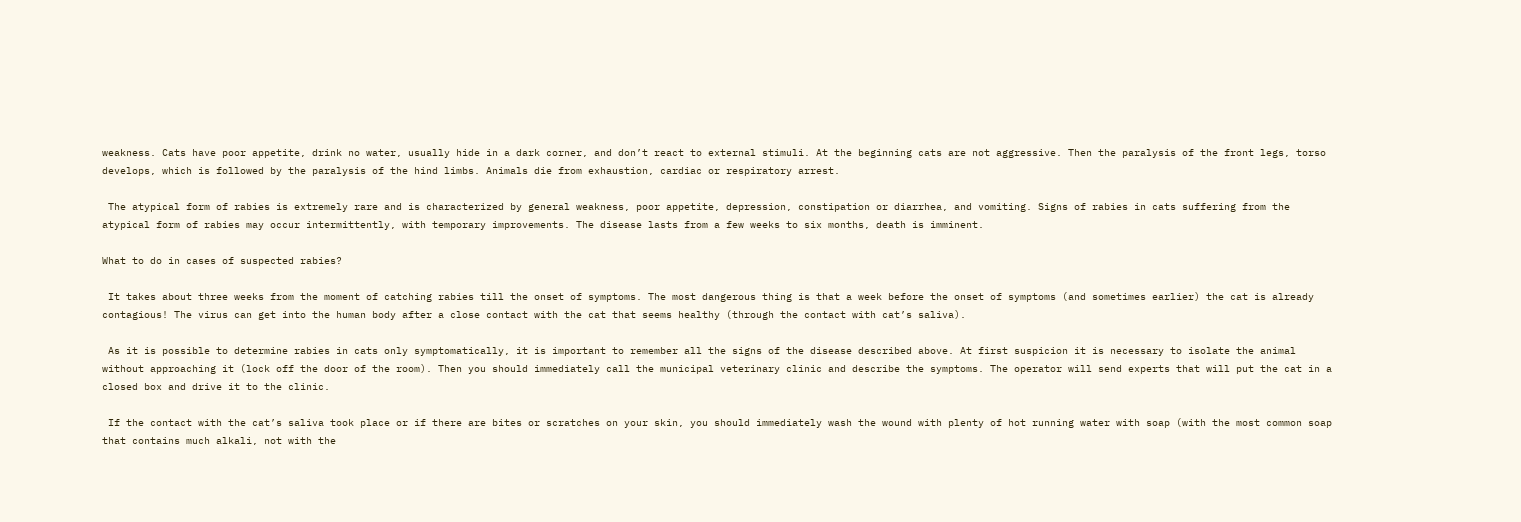weakness. Cats have poor appetite, drink no water, usually hide in a dark corner, and don’t react to external stimuli. At the beginning cats are not aggressive. Then the paralysis of the front legs, torso develops, which is followed by the paralysis of the hind limbs. Animals die from exhaustion, cardiac or respiratory arrest.

 The atypical form of rabies is extremely rare and is characterized by general weakness, poor appetite, depression, constipation or diarrhea, and vomiting. Signs of rabies in cats suffering from the atypical form of rabies may occur intermittently, with temporary improvements. The disease lasts from a few weeks to six months, death is imminent.

What to do in cases of suspected rabies?

 It takes about three weeks from the moment of catching rabies till the onset of symptoms. The most dangerous thing is that a week before the onset of symptoms (and sometimes earlier) the cat is already contagious! The virus can get into the human body after a close contact with the cat that seems healthy (through the contact with cat’s saliva).

 As it is possible to determine rabies in cats only symptomatically, it is important to remember all the signs of the disease described above. At first suspicion it is necessary to isolate the animal without approaching it (lock off the door of the room). Then you should immediately call the municipal veterinary clinic and describe the symptoms. The operator will send experts that will put the cat in a closed box and drive it to the clinic.

 If the contact with the cat’s saliva took place or if there are bites or scratches on your skin, you should immediately wash the wound with plenty of hot running water with soap (with the most common soap that contains much alkali, not with the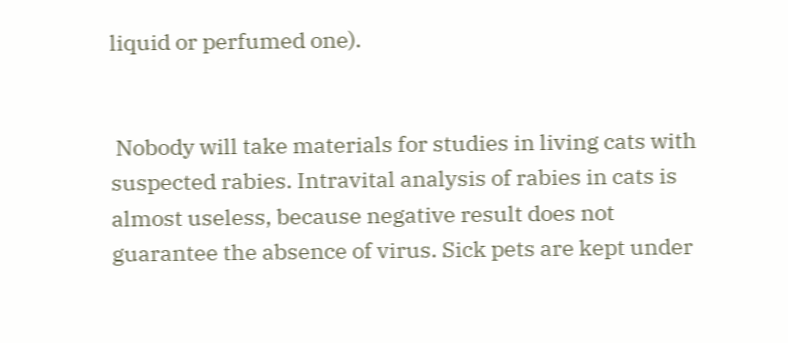liquid or perfumed one).


 Nobody will take materials for studies in living cats with suspected rabies. Intravital analysis of rabies in cats is almost useless, because negative result does not guarantee the absence of virus. Sick pets are kept under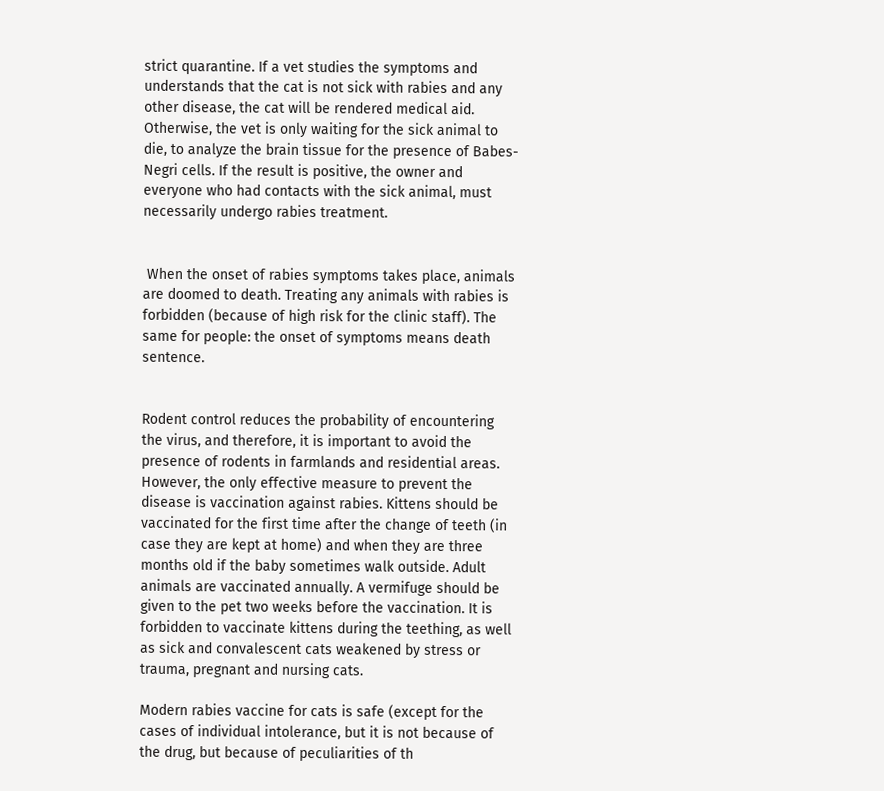strict quarantine. If a vet studies the symptoms and understands that the cat is not sick with rabies and any other disease, the cat will be rendered medical aid. Otherwise, the vet is only waiting for the sick animal to die, to analyze the brain tissue for the presence of Babes-Negri cells. If the result is positive, the owner and everyone who had contacts with the sick animal, must necessarily undergo rabies treatment.


 When the onset of rabies symptoms takes place, animals are doomed to death. Treating any animals with rabies is forbidden (because of high risk for the clinic staff). The same for people: the onset of symptoms means death sentence.


Rodent control reduces the probability of encountering the virus, and therefore, it is important to avoid the presence of rodents in farmlands and residential areas. However, the only effective measure to prevent the disease is vaccination against rabies. Kittens should be vaccinated for the first time after the change of teeth (in case they are kept at home) and when they are three months old if the baby sometimes walk outside. Adult animals are vaccinated annually. A vermifuge should be given to the pet two weeks before the vaccination. It is forbidden to vaccinate kittens during the teething, as well as sick and convalescent cats weakened by stress or trauma, pregnant and nursing cats.

Modern rabies vaccine for cats is safe (except for the cases of individual intolerance, but it is not because of the drug, but because of peculiarities of th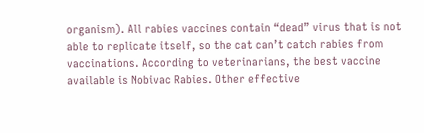organism). All rabies vaccines contain “dead” virus that is not able to replicate itself, so the cat can’t catch rabies from vaccinations. According to veterinarians, the best vaccine available is Nobivac Rabies. Other effective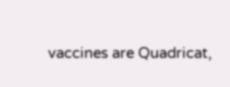vaccines are Quadricat,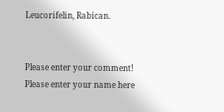Leucorifelin, Rabican.


Please enter your comment!
Please enter your name here